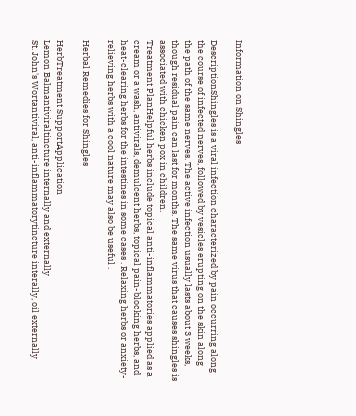Information on Shingles

DescriptionShingles is a viral infection characterized by pain occurring along the course of infected nerves, followed by vesicles erupting on the skin along the path of the same nerves. The active infection usually lasts about 3 weeks, though residual pain can last for months. The same virus that causes shingles is associated with chicken pox in children.
Treatment PlanHelpful herbs include topical anti-inflammatories applied as a cream or a wash, antivirals, demulcent herbs, topical pain-blocking herbs, and heat-clearing herbs for the intestines in some cases . Relaxing herbs or anxiety-relieving herbs with a cool nature may also be useful .

Herbal Remedies for Shingles

HerbTreatment SupportApplication
Lemon Balmantiviraltincture internally and externally
St. John's Wortantiviral, anti-inflammatorytincture interally, oil externally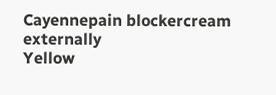Cayennepain blockercream externally
Yellow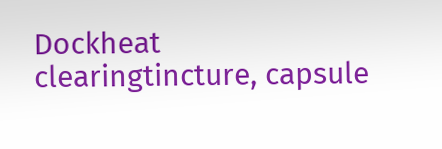Dockheat clearingtincture, capsule